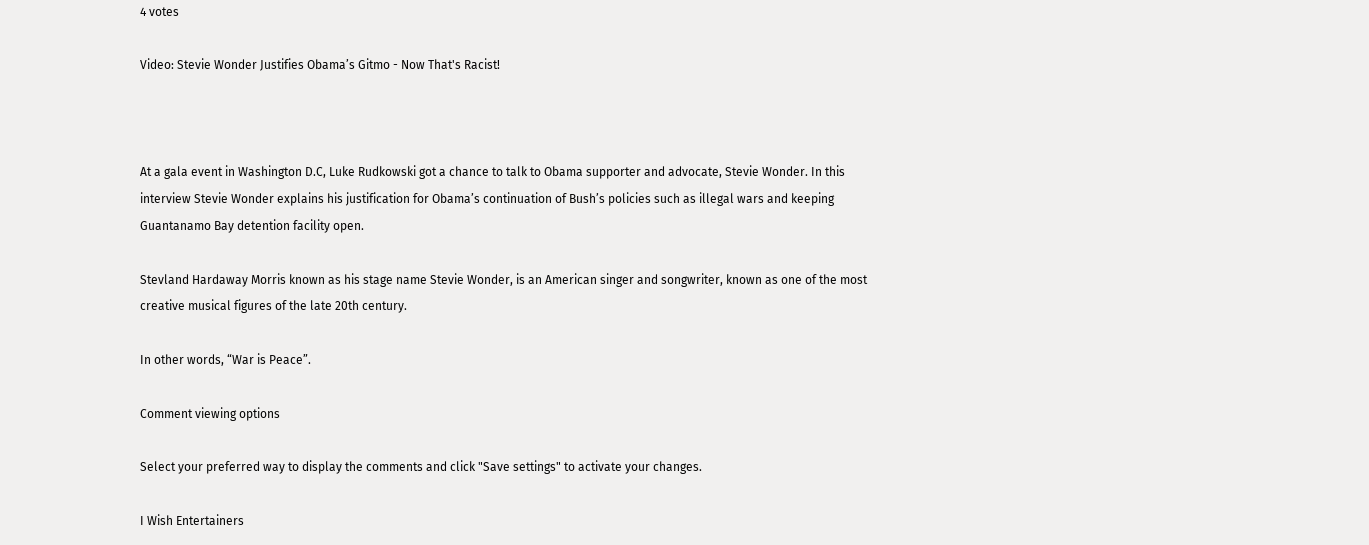4 votes

Video: Stevie Wonder Justifies Obama’s Gitmo - Now That's Racist!



At a gala event in Washington D.C, Luke Rudkowski got a chance to talk to Obama supporter and advocate, Stevie Wonder. In this interview Stevie Wonder explains his justification for Obama’s continuation of Bush’s policies such as illegal wars and keeping Guantanamo Bay detention facility open.

Stevland Hardaway Morris known as his stage name Stevie Wonder, is an American singer and songwriter, known as one of the most creative musical figures of the late 20th century.

In other words, “War is Peace”.

Comment viewing options

Select your preferred way to display the comments and click "Save settings" to activate your changes.

I Wish Entertainers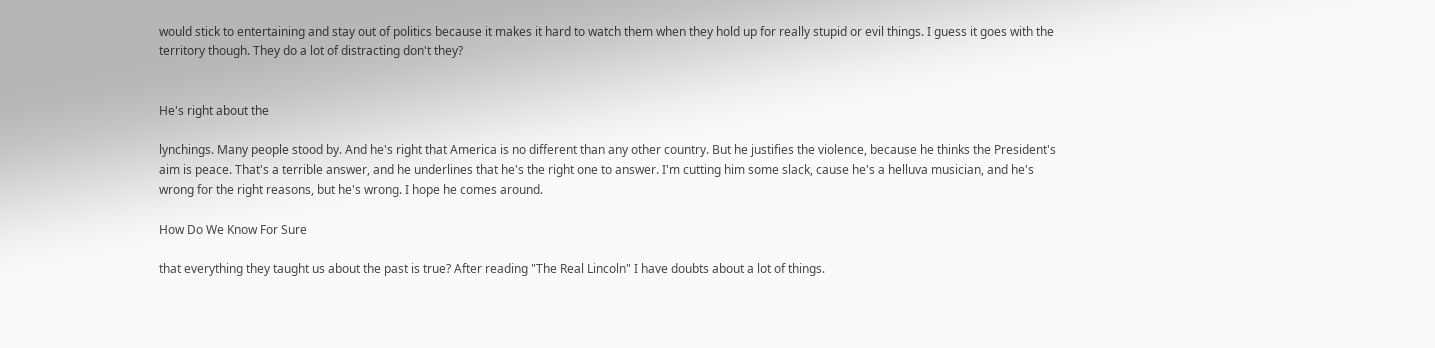would stick to entertaining and stay out of politics because it makes it hard to watch them when they hold up for really stupid or evil things. I guess it goes with the territory though. They do a lot of distracting don't they?


He's right about the

lynchings. Many people stood by. And he's right that America is no different than any other country. But he justifies the violence, because he thinks the President's aim is peace. That's a terrible answer, and he underlines that he's the right one to answer. I'm cutting him some slack, cause he's a helluva musician, and he's wrong for the right reasons, but he's wrong. I hope he comes around.

How Do We Know For Sure

that everything they taught us about the past is true? After reading "The Real Lincoln" I have doubts about a lot of things.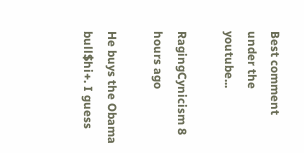Best comment under the youtube...

RagingCynicism 8 hours ago

He buys the Obama bull$hi+. I guess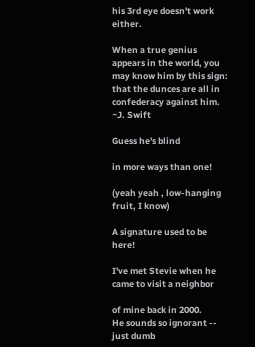his 3rd eye doesn't work either.

When a true genius appears in the world, you may know him by this sign: that the dunces are all in confederacy against him. ~J. Swift

Guess he's blind

in more ways than one!

(yeah yeah , low-hanging fruit, I know)

A signature used to be here!

I've met Stevie when he came to visit a neighbor

of mine back in 2000.
He sounds so ignorant -- just dumb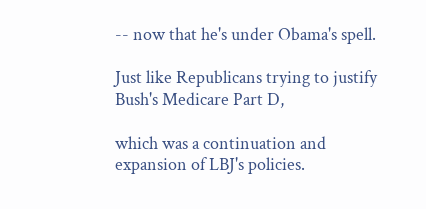-- now that he's under Obama's spell.

Just like Republicans trying to justify Bush's Medicare Part D,

which was a continuation and expansion of LBJ's policies.